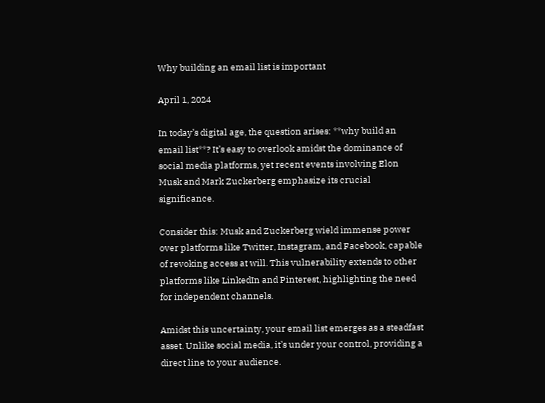Why building an email list is important

April 1, 2024

In today’s digital age, the question arises: **why build an email list**? It’s easy to overlook amidst the dominance of social media platforms, yet recent events involving Elon Musk and Mark Zuckerberg emphasize its crucial significance.

Consider this: Musk and Zuckerberg wield immense power over platforms like Twitter, Instagram, and Facebook, capable of revoking access at will. This vulnerability extends to other platforms like LinkedIn and Pinterest, highlighting the need for independent channels.

Amidst this uncertainty, your email list emerges as a steadfast asset. Unlike social media, it’s under your control, providing a direct line to your audience.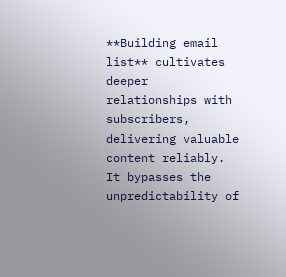**Building email list** cultivates deeper relationships with subscribers, delivering valuable content reliably. It bypasses the unpredictability of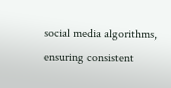social media algorithms, ensuring consistent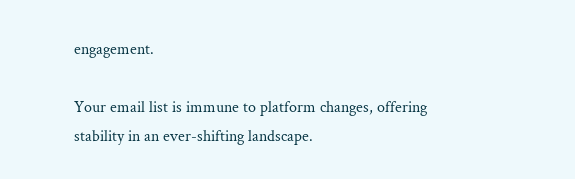engagement.

Your email list is immune to platform changes, offering stability in an ever-shifting landscape.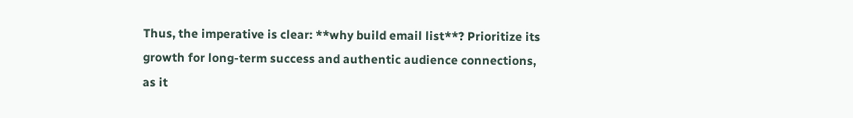Thus, the imperative is clear: **why build email list**? Prioritize its growth for long-term success and authentic audience connections, as it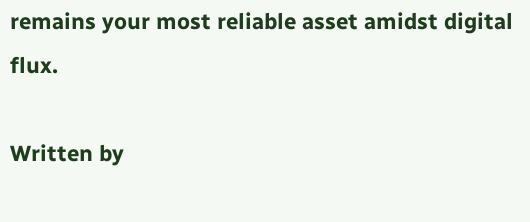remains your most reliable asset amidst digital flux.

Written by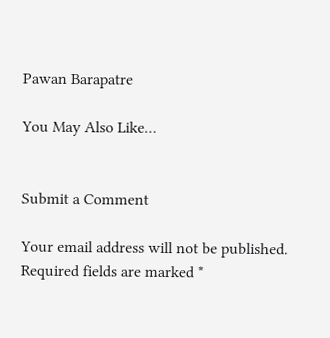Pawan Barapatre

You May Also Like…


Submit a Comment

Your email address will not be published. Required fields are marked *